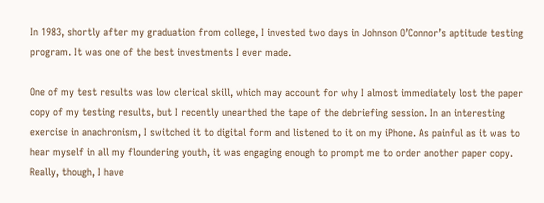In 1983, shortly after my graduation from college, I invested two days in Johnson O’Connor’s aptitude testing program. It was one of the best investments I ever made.

One of my test results was low clerical skill, which may account for why I almost immediately lost the paper copy of my testing results, but I recently unearthed the tape of the debriefing session. In an interesting exercise in anachronism, I switched it to digital form and listened to it on my iPhone. As painful as it was to hear myself in all my floundering youth, it was engaging enough to prompt me to order another paper copy. Really, though, I have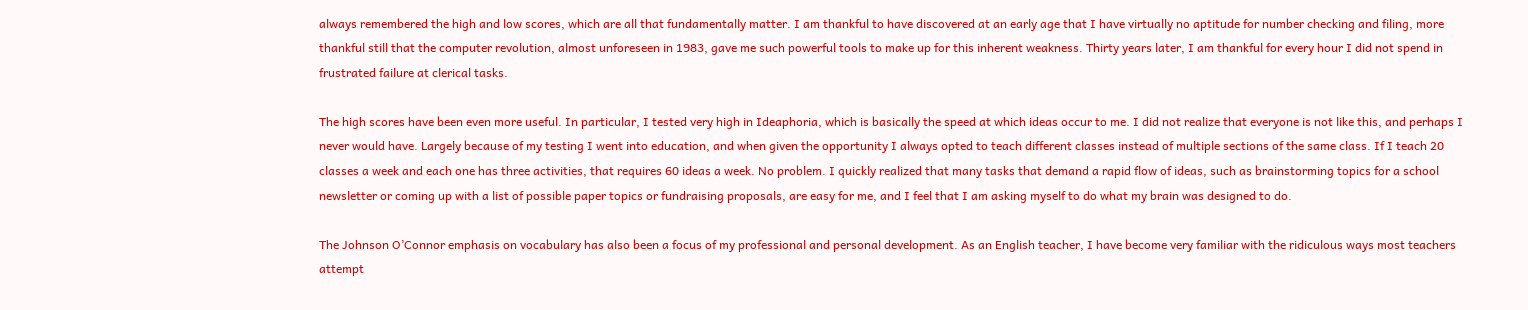always remembered the high and low scores, which are all that fundamentally matter. I am thankful to have discovered at an early age that I have virtually no aptitude for number checking and filing, more thankful still that the computer revolution, almost unforeseen in 1983, gave me such powerful tools to make up for this inherent weakness. Thirty years later, I am thankful for every hour I did not spend in frustrated failure at clerical tasks.

The high scores have been even more useful. In particular, I tested very high in Ideaphoria, which is basically the speed at which ideas occur to me. I did not realize that everyone is not like this, and perhaps I never would have. Largely because of my testing I went into education, and when given the opportunity I always opted to teach different classes instead of multiple sections of the same class. If I teach 20 classes a week and each one has three activities, that requires 60 ideas a week. No problem. I quickly realized that many tasks that demand a rapid flow of ideas, such as brainstorming topics for a school newsletter or coming up with a list of possible paper topics or fundraising proposals, are easy for me, and I feel that I am asking myself to do what my brain was designed to do.

The Johnson O’Connor emphasis on vocabulary has also been a focus of my professional and personal development. As an English teacher, I have become very familiar with the ridiculous ways most teachers attempt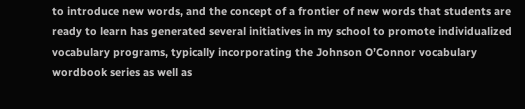to introduce new words, and the concept of a frontier of new words that students are ready to learn has generated several initiatives in my school to promote individualized vocabulary programs, typically incorporating the Johnson O’Connor vocabulary wordbook series as well as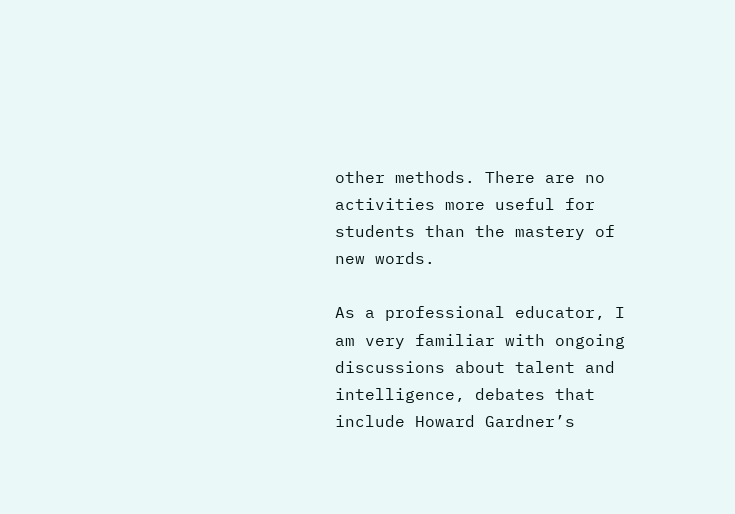other methods. There are no activities more useful for students than the mastery of new words.

As a professional educator, I am very familiar with ongoing discussions about talent and intelligence, debates that include Howard Gardner’s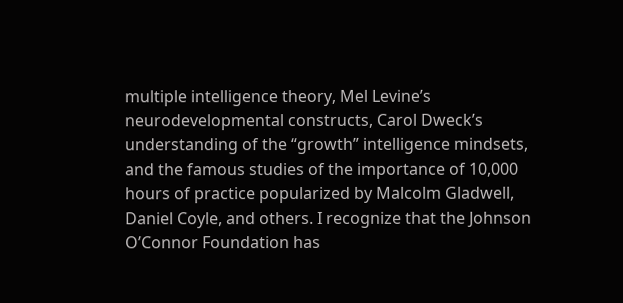multiple intelligence theory, Mel Levine’s neurodevelopmental constructs, Carol Dweck’s understanding of the “growth” intelligence mindsets, and the famous studies of the importance of 10,000 hours of practice popularized by Malcolm Gladwell, Daniel Coyle, and others. I recognize that the Johnson O’Connor Foundation has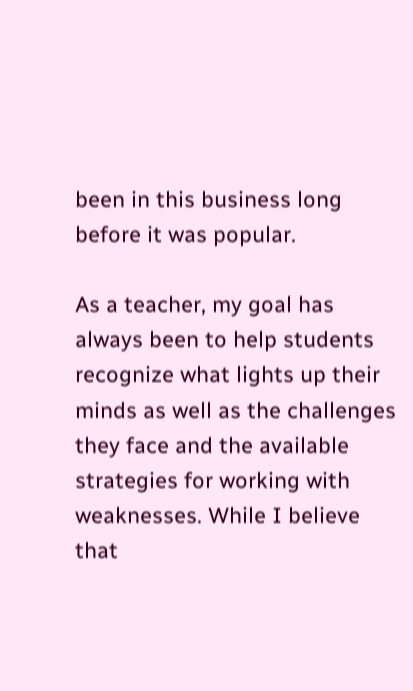been in this business long before it was popular.

As a teacher, my goal has always been to help students recognize what lights up their minds as well as the challenges they face and the available strategies for working with weaknesses. While I believe that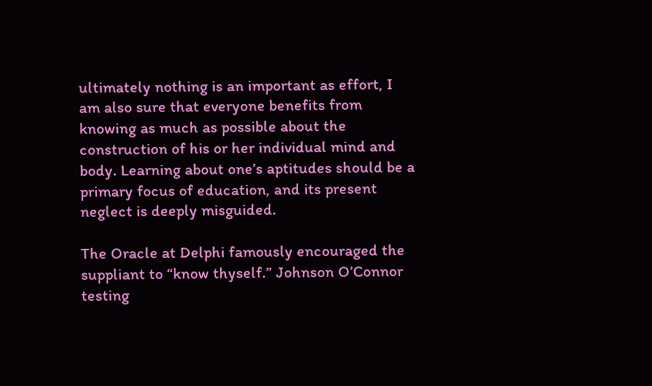ultimately nothing is an important as effort, I am also sure that everyone benefits from knowing as much as possible about the construction of his or her individual mind and body. Learning about one’s aptitudes should be a primary focus of education, and its present neglect is deeply misguided.

The Oracle at Delphi famously encouraged the suppliant to “know thyself.” Johnson O’Connor testing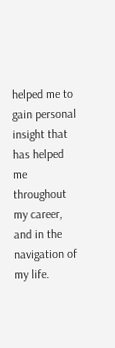helped me to gain personal insight that has helped me throughout my career, and in the navigation of my life.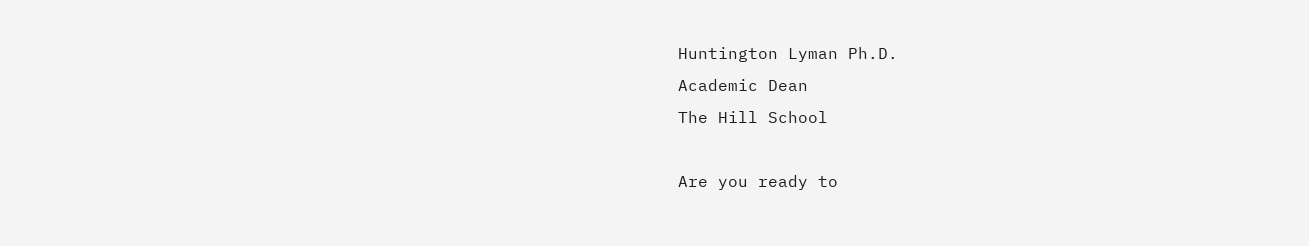Huntington Lyman Ph.D.
Academic Dean
The Hill School

Are you ready to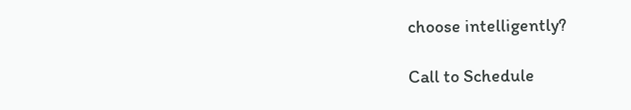choose intelligently?

Call to Schedule